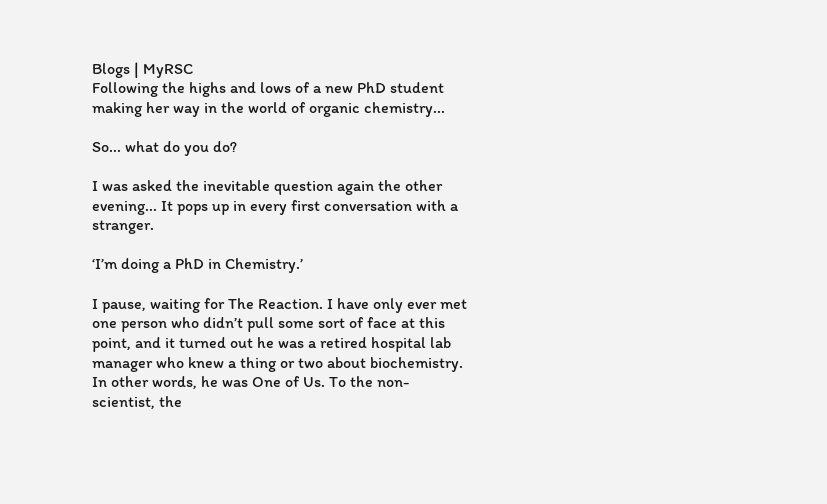Blogs | MyRSC
Following the highs and lows of a new PhD student making her way in the world of organic chemistry...

So... what do you do?

I was asked the inevitable question again the other evening... It pops up in every first conversation with a stranger.

‘I’m doing a PhD in Chemistry.’

I pause, waiting for The Reaction. I have only ever met one person who didn’t pull some sort of face at this point, and it turned out he was a retired hospital lab manager who knew a thing or two about biochemistry. In other words, he was One of Us. To the non-scientist, the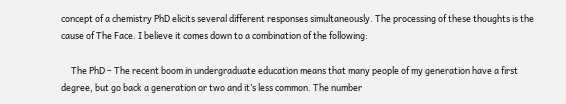concept of a chemistry PhD elicits several different responses simultaneously. The processing of these thoughts is the cause of The Face. I believe it comes down to a combination of the following:

     The PhD – The recent boom in undergraduate education means that many people of my generation have a first degree, but go back a generation or two and it’s less common. The number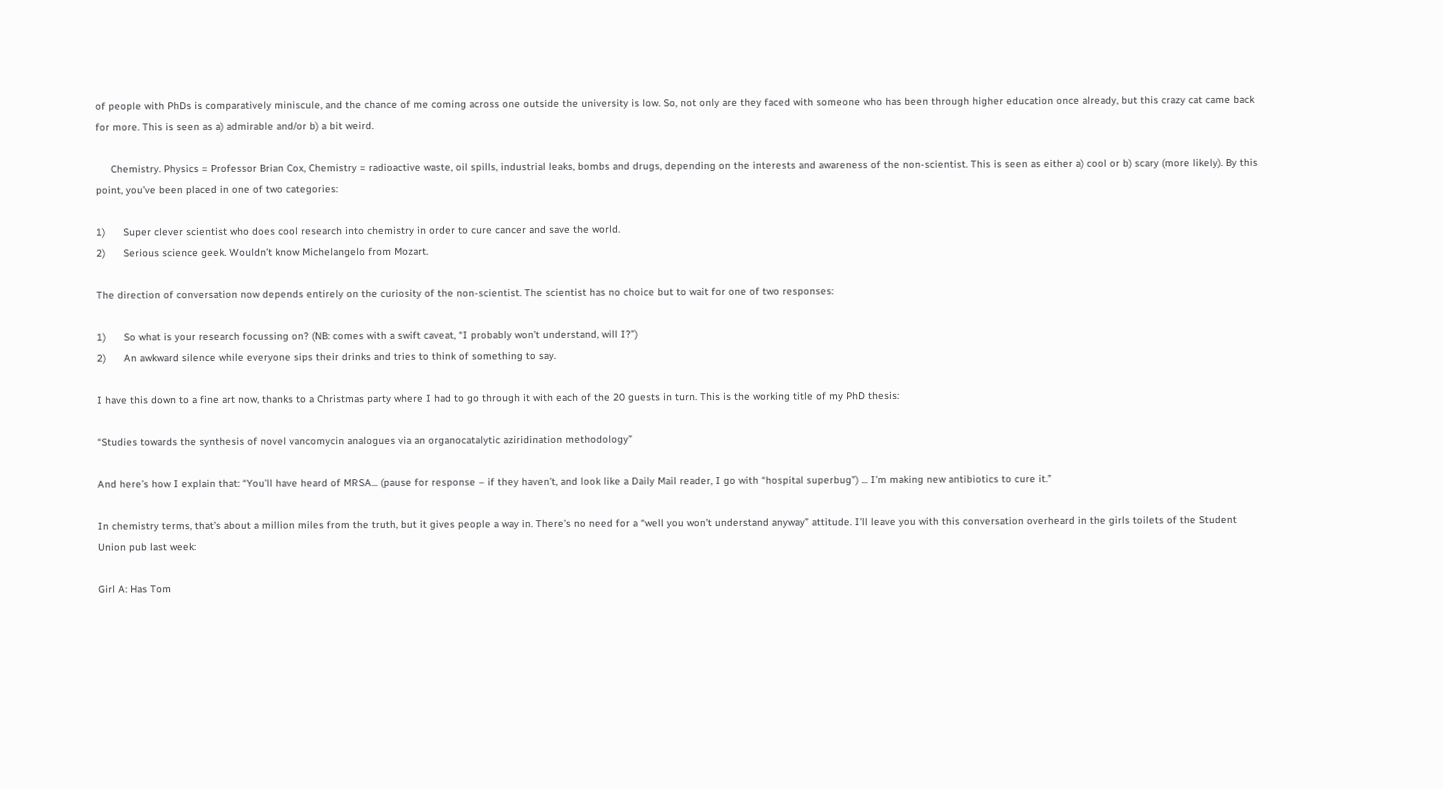of people with PhDs is comparatively miniscule, and the chance of me coming across one outside the university is low. So, not only are they faced with someone who has been through higher education once already, but this crazy cat came back for more. This is seen as a) admirable and/or b) a bit weird.

     Chemistry. Physics = Professor Brian Cox, Chemistry = radioactive waste, oil spills, industrial leaks, bombs and drugs, depending on the interests and awareness of the non-scientist. This is seen as either a) cool or b) scary (more likely). By this point, you’ve been placed in one of two categories:

1)      Super clever scientist who does cool research into chemistry in order to cure cancer and save the world.
2)      Serious science geek. Wouldn’t know Michelangelo from Mozart.

The direction of conversation now depends entirely on the curiosity of the non-scientist. The scientist has no choice but to wait for one of two responses:

1)      So what is your research focussing on? (NB: comes with a swift caveat, “I probably won’t understand, will I?”)
2)      An awkward silence while everyone sips their drinks and tries to think of something to say.

I have this down to a fine art now, thanks to a Christmas party where I had to go through it with each of the 20 guests in turn. This is the working title of my PhD thesis:

“Studies towards the synthesis of novel vancomycin analogues via an organocatalytic aziridination methodology”

And here’s how I explain that: “You’ll have heard of MRSA... (pause for response – if they haven’t, and look like a Daily Mail reader, I go with “hospital superbug”) ... I’m making new antibiotics to cure it.”

In chemistry terms, that’s about a million miles from the truth, but it gives people a way in. There’s no need for a “well you won’t understand anyway” attitude. I’ll leave you with this conversation overheard in the girls toilets of the Student Union pub last week:

Girl A: Has Tom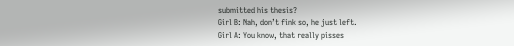submitted his thesis?
Girl B: Nah, don’t fink so, he just left.
Girl A: You know, that really pisses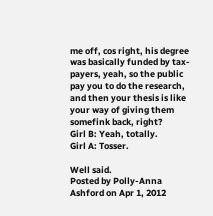me off, cos right, his degree was basically funded by tax-payers, yeah, so the public pay you to do the research, and then your thesis is like your way of giving them somefink back, right?
Girl B: Yeah, totally.
Girl A: Tosser.

Well said.
Posted by Polly-Anna Ashford on Apr 1, 2012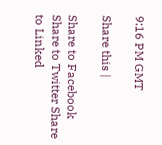9:16 PM GMT

Share this |

Share to Facebook Share to Twitter Share to Linked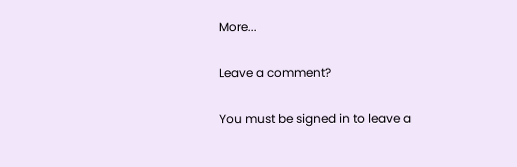More...

Leave a comment?

You must be signed in to leave a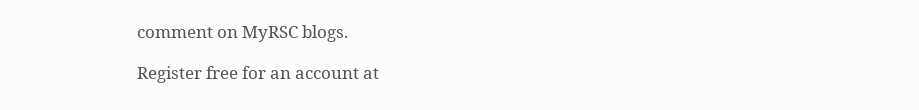comment on MyRSC blogs.

Register free for an account at